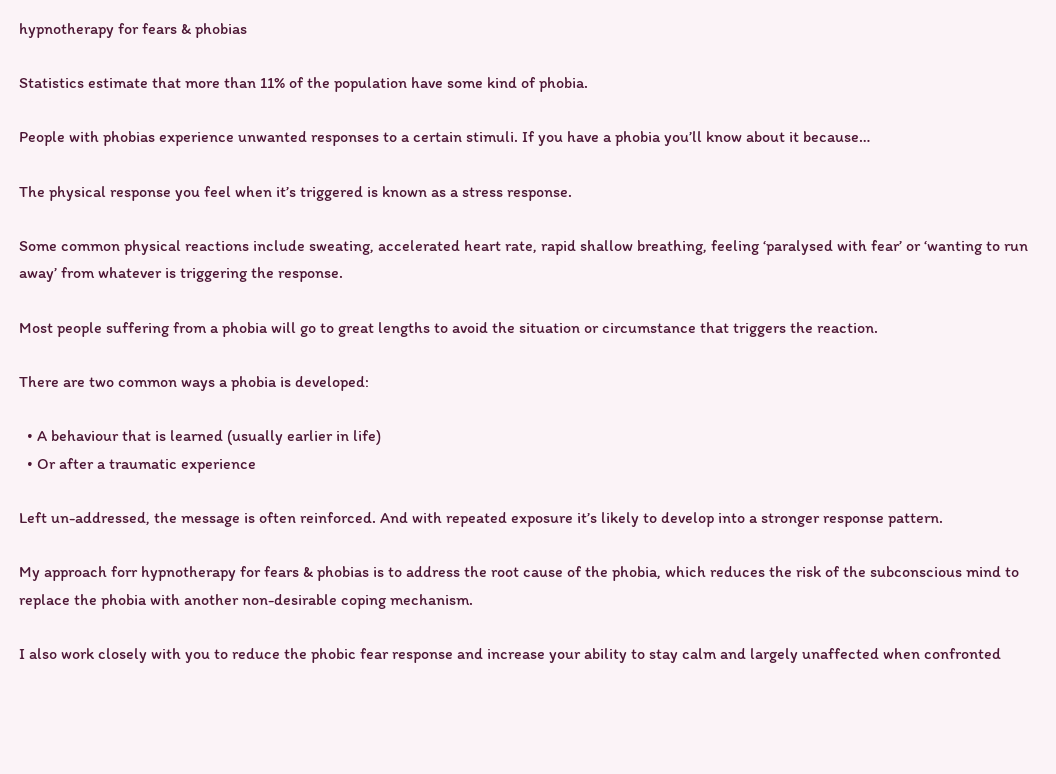hypnotherapy for fears & phobias

Statistics estimate that more than 11% of the population have some kind of phobia.

People with phobias experience unwanted responses to a certain stimuli. If you have a phobia you’ll know about it because…

The physical response you feel when it’s triggered is known as a stress response.

Some common physical reactions include sweating, accelerated heart rate, rapid shallow breathing, feeling ‘paralysed with fear’ or ‘wanting to run away’ from whatever is triggering the response.

Most people suffering from a phobia will go to great lengths to avoid the situation or circumstance that triggers the reaction.

There are two common ways a phobia is developed:

  • A behaviour that is learned (usually earlier in life)
  • Or after a traumatic experience

Left un-addressed, the message is often reinforced. And with repeated exposure it’s likely to develop into a stronger response pattern.

My approach forr hypnotherapy for fears & phobias is to address the root cause of the phobia, which reduces the risk of the subconscious mind to replace the phobia with another non-desirable coping mechanism.

I also work closely with you to reduce the phobic fear response and increase your ability to stay calm and largely unaffected when confronted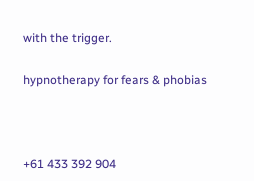with the trigger.


hypnotherapy for fears & phobias





+61 433 392 904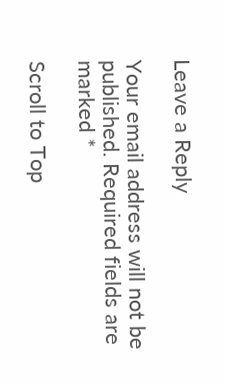Leave a Reply

Your email address will not be published. Required fields are marked *

Scroll to Top